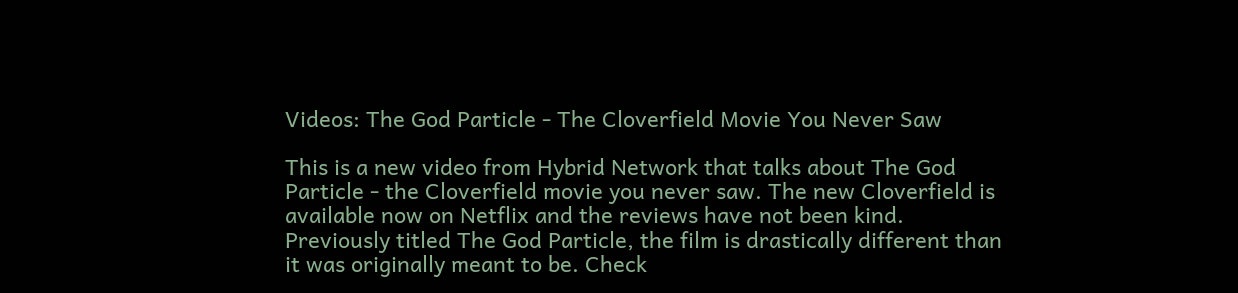Videos: The God Particle - The Cloverfield Movie You Never Saw

This is a new video from Hybrid Network that talks about The God Particle - the Cloverfield movie you never saw. The new Cloverfield is available now on Netflix and the reviews have not been kind. Previously titled The God Particle, the film is drastically different than it was originally meant to be. Check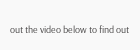out the video below to find out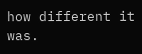how different it was.